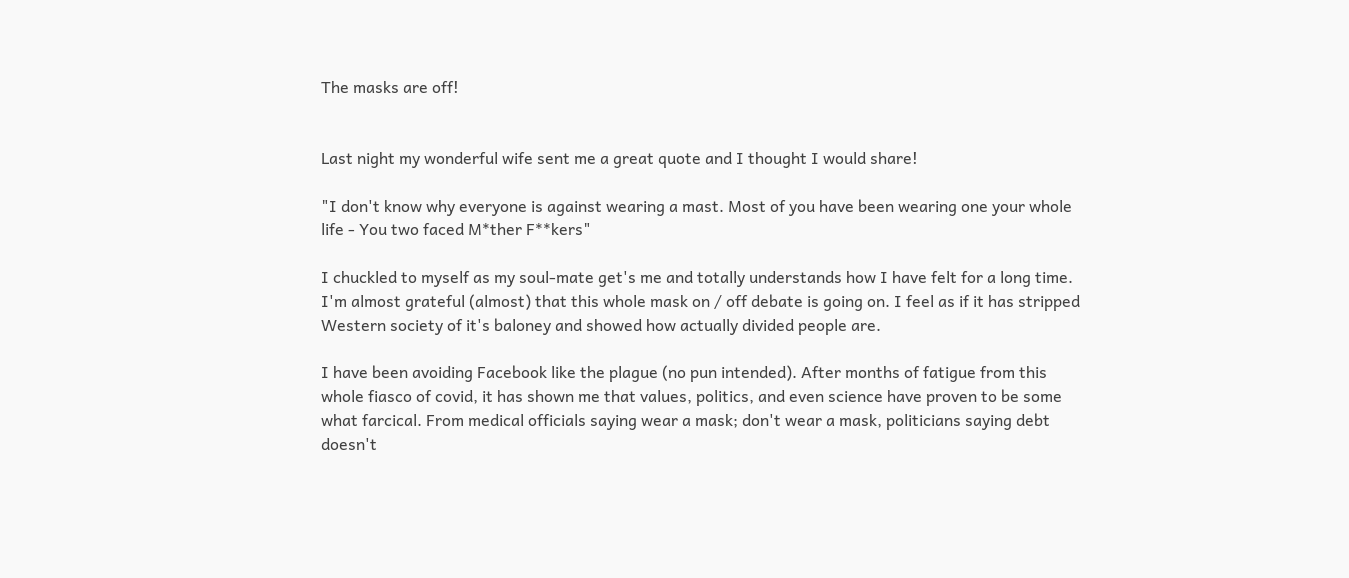The masks are off!


Last night my wonderful wife sent me a great quote and I thought I would share!

"I don't know why everyone is against wearing a mast. Most of you have been wearing one your whole life - You two faced M*ther F**kers"

I chuckled to myself as my soul-mate get's me and totally understands how I have felt for a long time. I'm almost grateful (almost) that this whole mask on / off debate is going on. I feel as if it has stripped Western society of it's baloney and showed how actually divided people are.

I have been avoiding Facebook like the plague (no pun intended). After months of fatigue from this whole fiasco of covid, it has shown me that values, politics, and even science have proven to be some what farcical. From medical officials saying wear a mask; don't wear a mask, politicians saying debt doesn't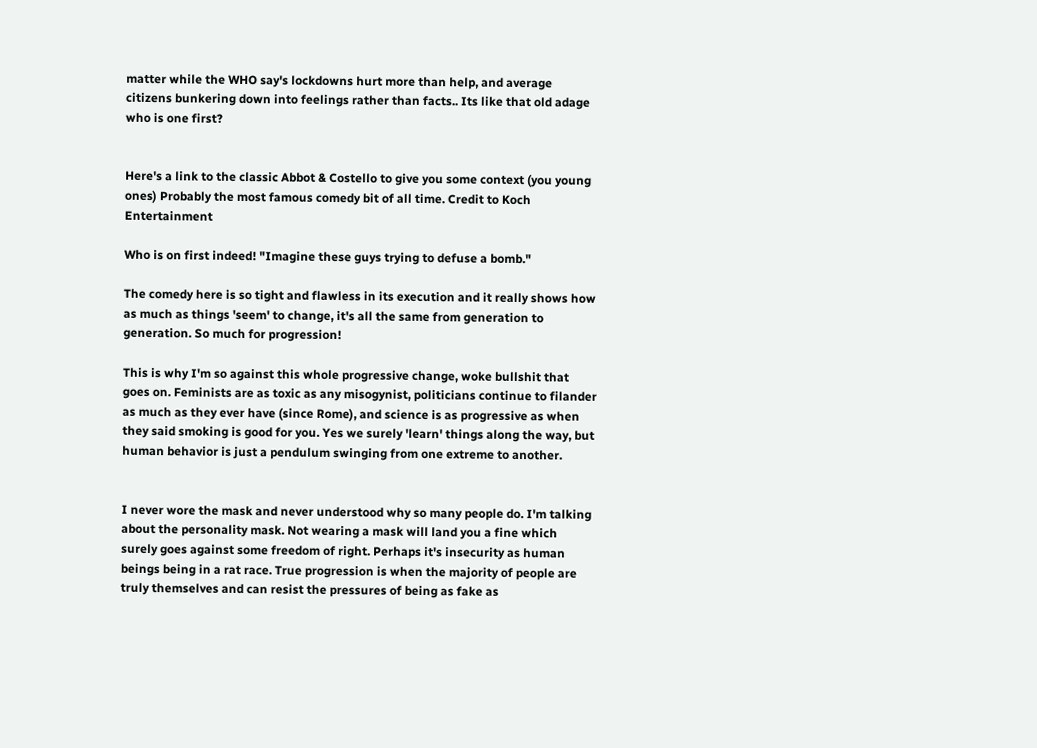matter while the WHO say's lockdowns hurt more than help, and average citizens bunkering down into feelings rather than facts.. Its like that old adage who is one first?


Here's a link to the classic Abbot & Costello to give you some context (you young ones) Probably the most famous comedy bit of all time. Credit to Koch Entertainment

Who is on first indeed! "Imagine these guys trying to defuse a bomb."

The comedy here is so tight and flawless in its execution and it really shows how as much as things 'seem' to change, it's all the same from generation to generation. So much for progression!

This is why I'm so against this whole progressive change, woke bullshit that goes on. Feminists are as toxic as any misogynist, politicians continue to filander as much as they ever have (since Rome), and science is as progressive as when they said smoking is good for you. Yes we surely 'learn' things along the way, but human behavior is just a pendulum swinging from one extreme to another.


I never wore the mask and never understood why so many people do. I'm talking about the personality mask. Not wearing a mask will land you a fine which surely goes against some freedom of right. Perhaps it's insecurity as human beings being in a rat race. True progression is when the majority of people are truly themselves and can resist the pressures of being as fake as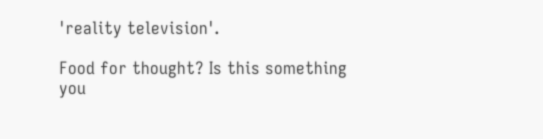'reality television'.

Food for thought? Is this something you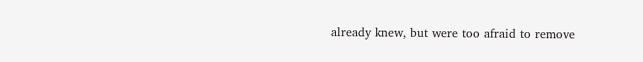already knew, but were too afraid to remove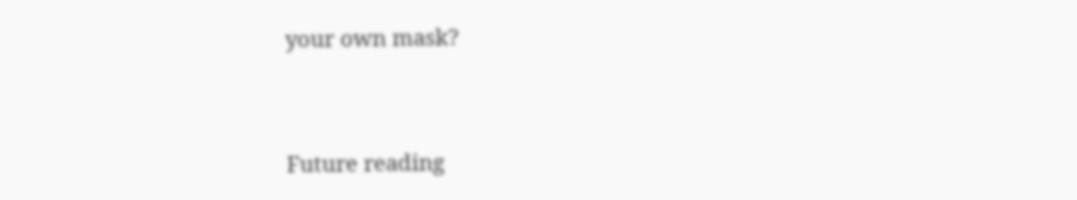your own mask?


Future reading